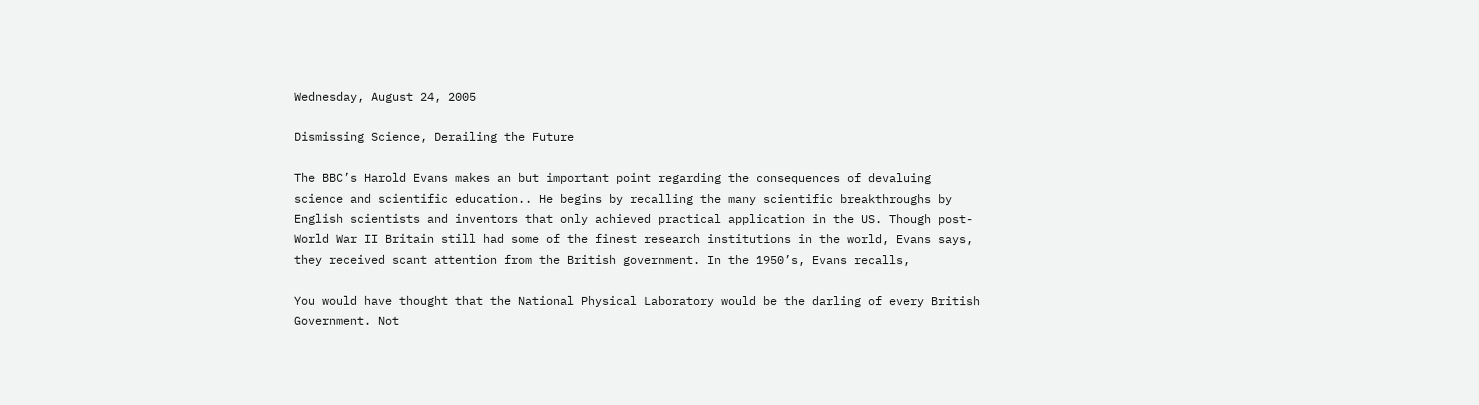Wednesday, August 24, 2005

Dismissing Science, Derailing the Future

The BBC’s Harold Evans makes an but important point regarding the consequences of devaluing science and scientific education.. He begins by recalling the many scientific breakthroughs by English scientists and inventors that only achieved practical application in the US. Though post-World War II Britain still had some of the finest research institutions in the world, Evans says, they received scant attention from the British government. In the 1950’s, Evans recalls,

You would have thought that the National Physical Laboratory would be the darling of every British Government. Not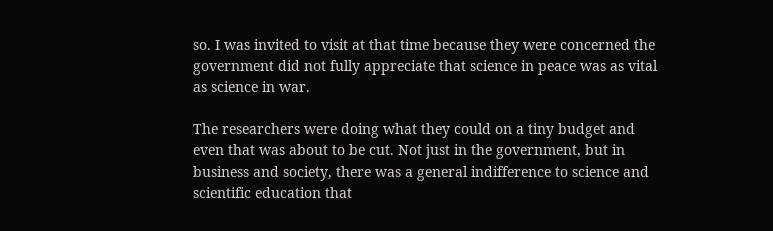so. I was invited to visit at that time because they were concerned the government did not fully appreciate that science in peace was as vital as science in war.

The researchers were doing what they could on a tiny budget and even that was about to be cut. Not just in the government, but in business and society, there was a general indifference to science and scientific education that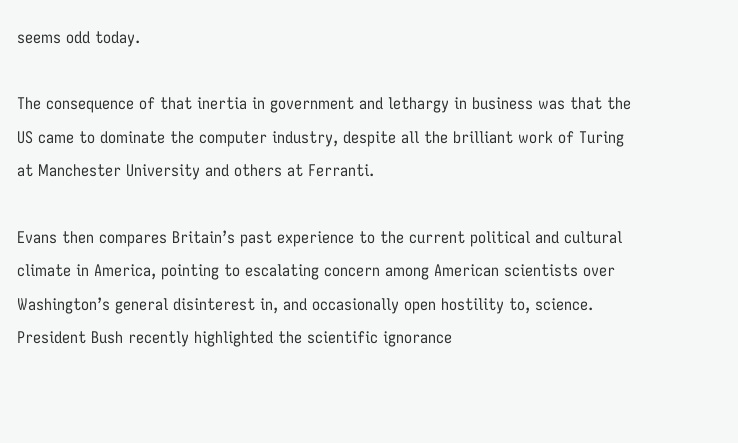seems odd today.

The consequence of that inertia in government and lethargy in business was that the US came to dominate the computer industry, despite all the brilliant work of Turing at Manchester University and others at Ferranti.

Evans then compares Britain’s past experience to the current political and cultural climate in America, pointing to escalating concern among American scientists over Washington’s general disinterest in, and occasionally open hostility to, science. President Bush recently highlighted the scientific ignorance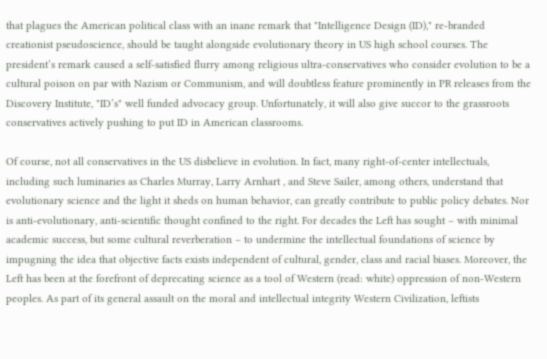that plagues the American political class with an inane remark that "Intelligence Design (ID)," re-branded creationist pseudoscience, should be taught alongside evolutionary theory in US high school courses. The president’s remark caused a self-satisfied flurry among religious ultra-conservatives who consider evolution to be a cultural poison on par with Nazism or Communism, and will doubtless feature prominently in PR releases from the Discovery Institute, "ID’s" well funded advocacy group. Unfortunately, it will also give succor to the grassroots conservatives actively pushing to put ID in American classrooms.

Of course, not all conservatives in the US disbelieve in evolution. In fact, many right-of-center intellectuals, including such luminaries as Charles Murray, Larry Arnhart , and Steve Sailer, among others, understand that evolutionary science and the light it sheds on human behavior, can greatly contribute to public policy debates. Nor is anti-evolutionary, anti-scientific thought confined to the right. For decades the Left has sought – with minimal academic success, but some cultural reverberation – to undermine the intellectual foundations of science by impugning the idea that objective facts exists independent of cultural, gender, class and racial biases. Moreover, the Left has been at the forefront of deprecating science as a tool of Western (read: white) oppression of non-Western peoples. As part of its general assault on the moral and intellectual integrity Western Civilization, leftists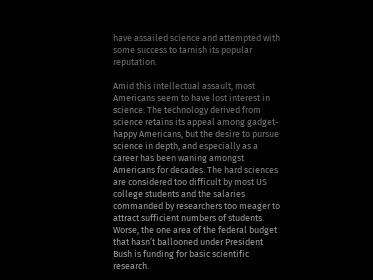have assailed science and attempted with some success to tarnish its popular reputation.

Amid this intellectual assault, most Americans seem to have lost interest in science. The technology derived from science retains its appeal among gadget-happy Americans, but the desire to pursue science in depth, and especially as a career has been waning amongst Americans for decades. The hard sciences are considered too difficult by most US college students and the salaries commanded by researchers too meager to attract sufficient numbers of students. Worse, the one area of the federal budget that hasn’t ballooned under President Bush is funding for basic scientific research.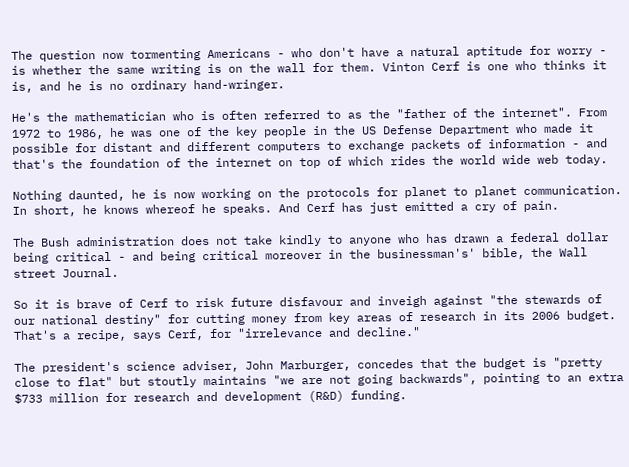The question now tormenting Americans - who don't have a natural aptitude for worry - is whether the same writing is on the wall for them. Vinton Cerf is one who thinks it is, and he is no ordinary hand-wringer.

He's the mathematician who is often referred to as the "father of the internet". From 1972 to 1986, he was one of the key people in the US Defense Department who made it possible for distant and different computers to exchange packets of information - and that's the foundation of the internet on top of which rides the world wide web today.

Nothing daunted, he is now working on the protocols for planet to planet communication. In short, he knows whereof he speaks. And Cerf has just emitted a cry of pain.

The Bush administration does not take kindly to anyone who has drawn a federal dollar being critical - and being critical moreover in the businessman's' bible, the Wall street Journal.

So it is brave of Cerf to risk future disfavour and inveigh against "the stewards of our national destiny" for cutting money from key areas of research in its 2006 budget. That's a recipe, says Cerf, for "irrelevance and decline."

The president's science adviser, John Marburger, concedes that the budget is "pretty close to flat" but stoutly maintains "we are not going backwards", pointing to an extra $733 million for research and development (R&D) funding.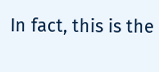In fact, this is the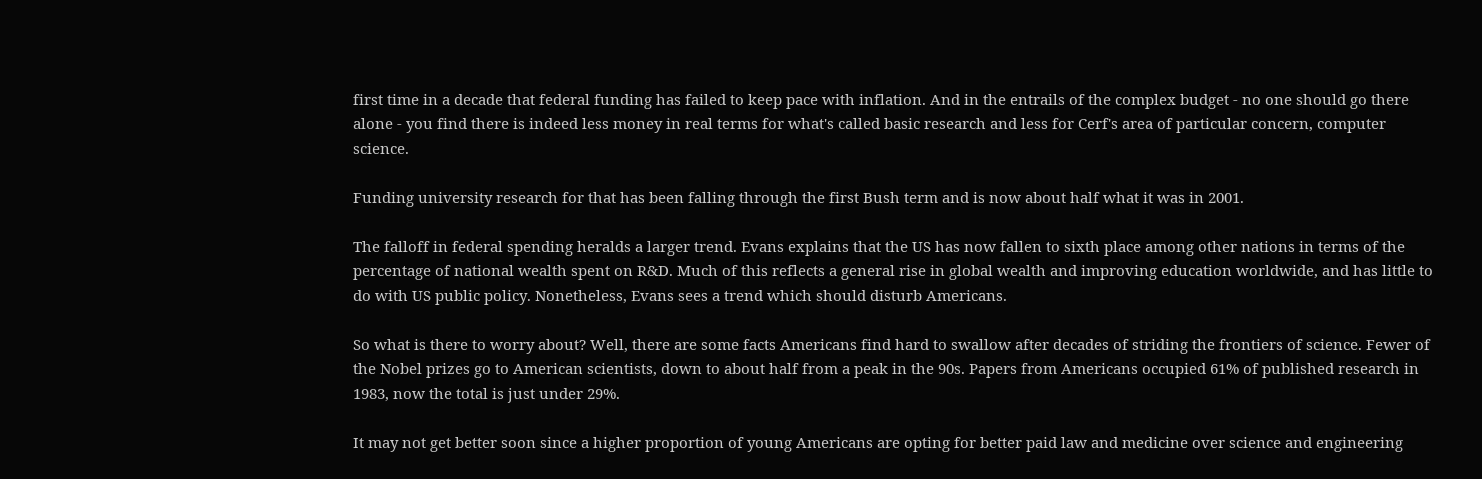first time in a decade that federal funding has failed to keep pace with inflation. And in the entrails of the complex budget - no one should go there alone - you find there is indeed less money in real terms for what's called basic research and less for Cerf's area of particular concern, computer science.

Funding university research for that has been falling through the first Bush term and is now about half what it was in 2001.

The falloff in federal spending heralds a larger trend. Evans explains that the US has now fallen to sixth place among other nations in terms of the percentage of national wealth spent on R&D. Much of this reflects a general rise in global wealth and improving education worldwide, and has little to do with US public policy. Nonetheless, Evans sees a trend which should disturb Americans.

So what is there to worry about? Well, there are some facts Americans find hard to swallow after decades of striding the frontiers of science. Fewer of the Nobel prizes go to American scientists, down to about half from a peak in the 90s. Papers from Americans occupied 61% of published research in 1983, now the total is just under 29%.

It may not get better soon since a higher proportion of young Americans are opting for better paid law and medicine over science and engineering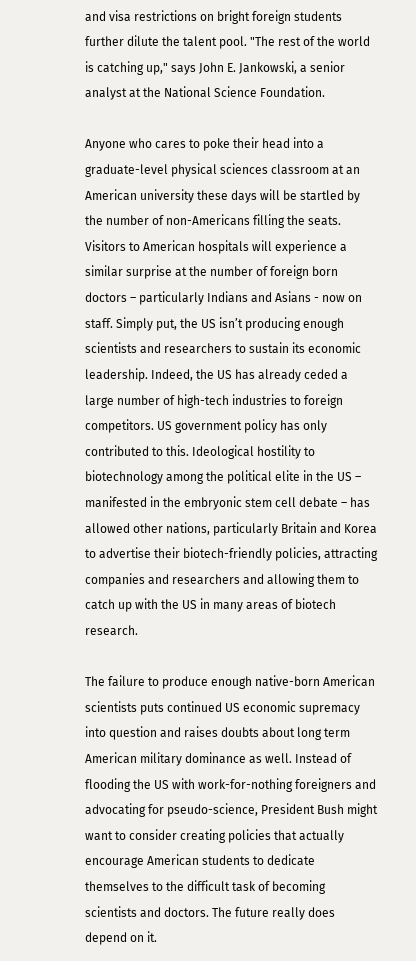and visa restrictions on bright foreign students further dilute the talent pool. "The rest of the world is catching up," says John E. Jankowski, a senior analyst at the National Science Foundation.

Anyone who cares to poke their head into a graduate-level physical sciences classroom at an American university these days will be startled by the number of non-Americans filling the seats. Visitors to American hospitals will experience a similar surprise at the number of foreign born doctors – particularly Indians and Asians - now on staff. Simply put, the US isn’t producing enough scientists and researchers to sustain its economic leadership. Indeed, the US has already ceded a large number of high-tech industries to foreign competitors. US government policy has only contributed to this. Ideological hostility to biotechnology among the political elite in the US – manifested in the embryonic stem cell debate – has allowed other nations, particularly Britain and Korea to advertise their biotech-friendly policies, attracting companies and researchers and allowing them to catch up with the US in many areas of biotech research.

The failure to produce enough native-born American scientists puts continued US economic supremacy into question and raises doubts about long term American military dominance as well. Instead of flooding the US with work-for-nothing foreigners and advocating for pseudo-science, President Bush might want to consider creating policies that actually encourage American students to dedicate themselves to the difficult task of becoming scientists and doctors. The future really does depend on it.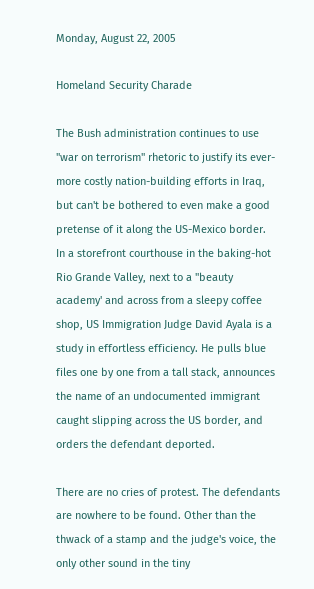Monday, August 22, 2005

Homeland Security Charade

The Bush administration continues to use "war on terrorism" rhetoric to justify its ever-more costly nation-building efforts in Iraq, but can't be bothered to even make a good pretense of it along the US-Mexico border.
In a storefront courthouse in the baking-hot Rio Grande Valley, next to a ''beauty academy' and across from a sleepy coffee shop, US Immigration Judge David Ayala is a study in effortless efficiency. He pulls blue files one by one from a tall stack, announces the name of an undocumented immigrant caught slipping across the US border, and orders the defendant deported.

There are no cries of protest. The defendants are nowhere to be found. Other than the thwack of a stamp and the judge's voice, the only other sound in the tiny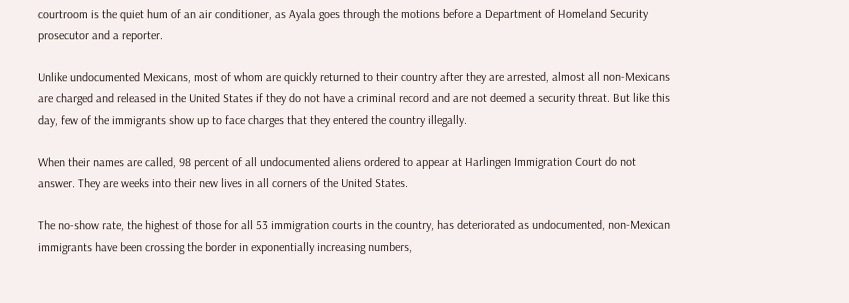courtroom is the quiet hum of an air conditioner, as Ayala goes through the motions before a Department of Homeland Security prosecutor and a reporter.

Unlike undocumented Mexicans, most of whom are quickly returned to their country after they are arrested, almost all non-Mexicans are charged and released in the United States if they do not have a criminal record and are not deemed a security threat. But like this day, few of the immigrants show up to face charges that they entered the country illegally.

When their names are called, 98 percent of all undocumented aliens ordered to appear at Harlingen Immigration Court do not answer. They are weeks into their new lives in all corners of the United States.

The no-show rate, the highest of those for all 53 immigration courts in the country, has deteriorated as undocumented, non-Mexican immigrants have been crossing the border in exponentially increasing numbers,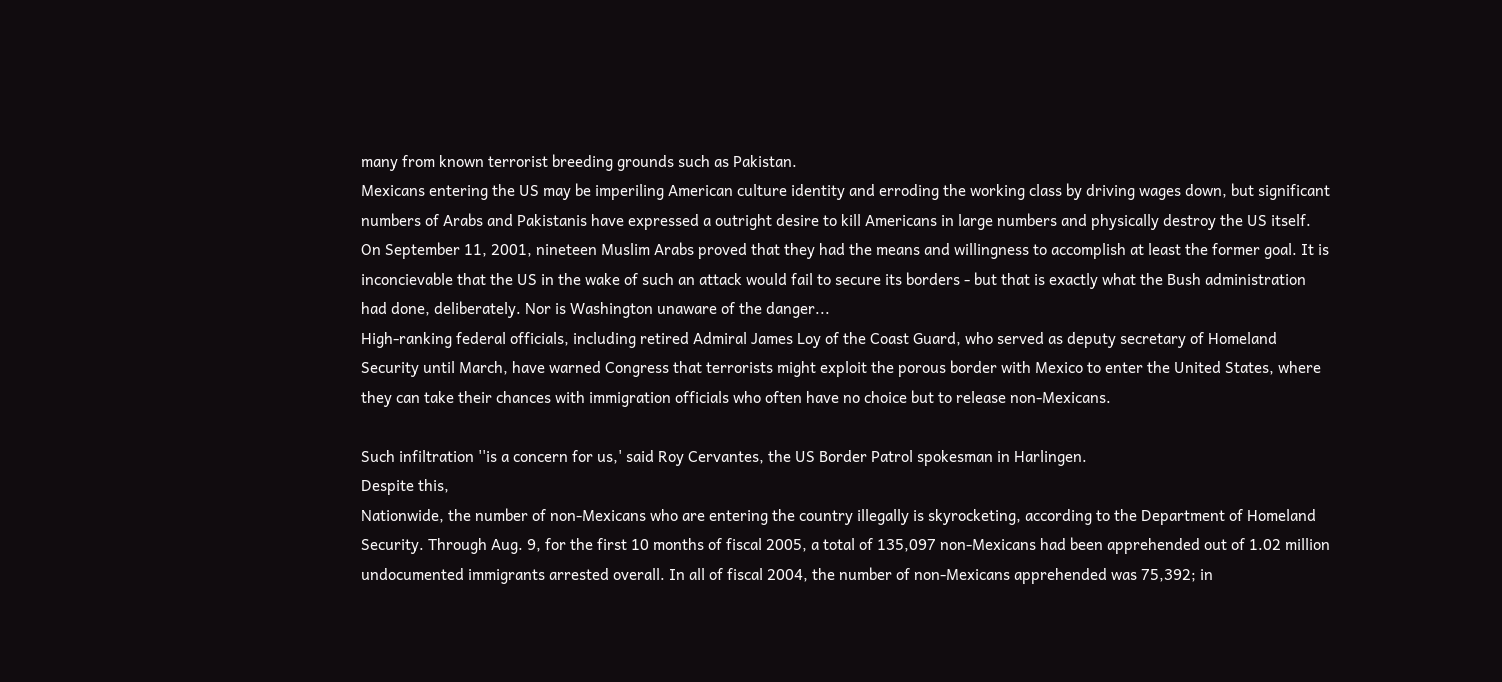many from known terrorist breeding grounds such as Pakistan.
Mexicans entering the US may be imperiling American culture identity and erroding the working class by driving wages down, but significant numbers of Arabs and Pakistanis have expressed a outright desire to kill Americans in large numbers and physically destroy the US itself. On September 11, 2001, nineteen Muslim Arabs proved that they had the means and willingness to accomplish at least the former goal. It is inconcievable that the US in the wake of such an attack would fail to secure its borders - but that is exactly what the Bush administration had done, deliberately. Nor is Washington unaware of the danger...
High-ranking federal officials, including retired Admiral James Loy of the Coast Guard, who served as deputy secretary of Homeland Security until March, have warned Congress that terrorists might exploit the porous border with Mexico to enter the United States, where they can take their chances with immigration officials who often have no choice but to release non-Mexicans.

Such infiltration ''is a concern for us,' said Roy Cervantes, the US Border Patrol spokesman in Harlingen.
Despite this,
Nationwide, the number of non-Mexicans who are entering the country illegally is skyrocketing, according to the Department of Homeland Security. Through Aug. 9, for the first 10 months of fiscal 2005, a total of 135,097 non-Mexicans had been apprehended out of 1.02 million undocumented immigrants arrested overall. In all of fiscal 2004, the number of non-Mexicans apprehended was 75,392; in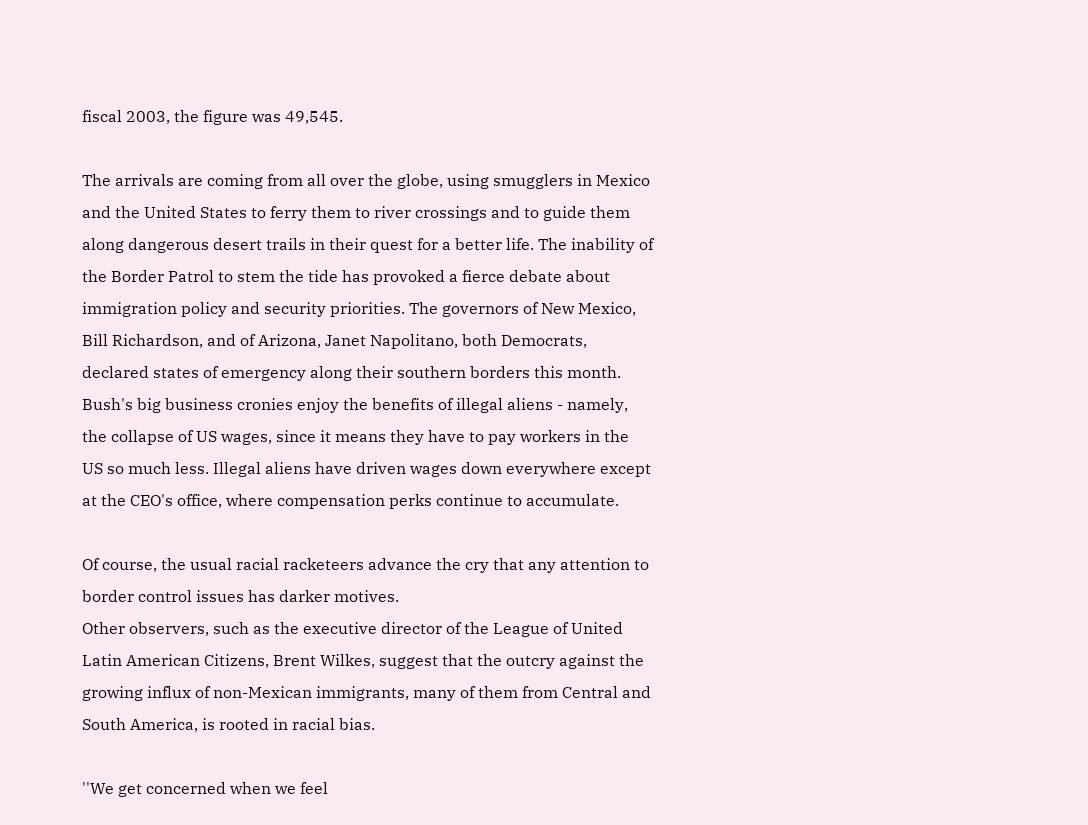fiscal 2003, the figure was 49,545.

The arrivals are coming from all over the globe, using smugglers in Mexico and the United States to ferry them to river crossings and to guide them along dangerous desert trails in their quest for a better life. The inability of the Border Patrol to stem the tide has provoked a fierce debate about immigration policy and security priorities. The governors of New Mexico, Bill Richardson, and of Arizona, Janet Napolitano, both Democrats, declared states of emergency along their southern borders this month.
Bush's big business cronies enjoy the benefits of illegal aliens - namely, the collapse of US wages, since it means they have to pay workers in the US so much less. Illegal aliens have driven wages down everywhere except at the CEO's office, where compensation perks continue to accumulate.

Of course, the usual racial racketeers advance the cry that any attention to border control issues has darker motives.
Other observers, such as the executive director of the League of United Latin American Citizens, Brent Wilkes, suggest that the outcry against the growing influx of non-Mexican immigrants, many of them from Central and South America, is rooted in racial bias.

''We get concerned when we feel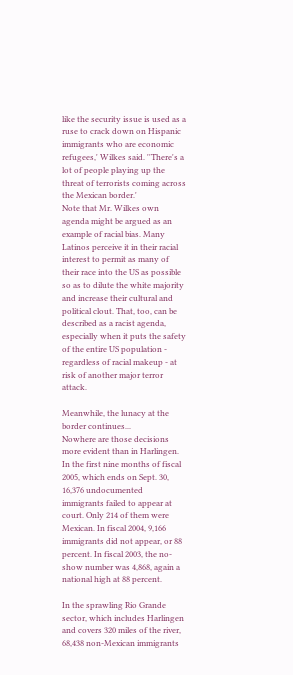like the security issue is used as a ruse to crack down on Hispanic immigrants who are economic refugees,' Wilkes said. ''There's a lot of people playing up the threat of terrorists coming across the Mexican border.'
Note that Mr. Wilkes own agenda might be argued as an example of racial bias. Many Latinos perceive it in their racial interest to permit as many of their race into the US as possible so as to dilute the white majority and increase their cultural and political clout. That, too, can be described as a racist agenda, especially when it puts the safety of the entire US population - regardless of racial makeup - at risk of another major terror attack.

Meanwhile, the lunacy at the border continues...
Nowhere are those decisions more evident than in Harlingen. In the first nine months of fiscal 2005, which ends on Sept. 30, 16,376 undocumented immigrants failed to appear at court. Only 214 of them were Mexican. In fiscal 2004, 9,166 immigrants did not appear, or 88 percent. In fiscal 2003, the no-show number was 4,868, again a national high at 88 percent.

In the sprawling Rio Grande sector, which includes Harlingen and covers 320 miles of the river, 68,438 non-Mexican immigrants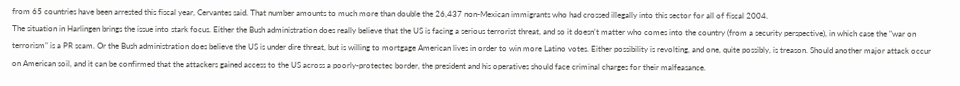from 65 countries have been arrested this fiscal year, Cervantes said. That number amounts to much more than double the 26,437 non-Mexican immigrants who had crossed illegally into this sector for all of fiscal 2004.
The situation in Harlingen brings the issue into stark focus. Either the Bush administration does really believe that the US is facing a serious terrorist threat, and so it doesn't matter who comes into the country (from a security perspective), in which case the "war on terrorism" is a PR scam. Or the Bush administration does believe the US is under dire threat, but is willing to mortgage American lives in order to win more Latino votes. Either possibility is revolting, and one, quite possibly, is treason. Should another major attack occur on American soil, and it can be confirmed that the attackers gained access to the US across a poorly-protectec border, the president and his operatives should face criminal charges for their malfeasance.